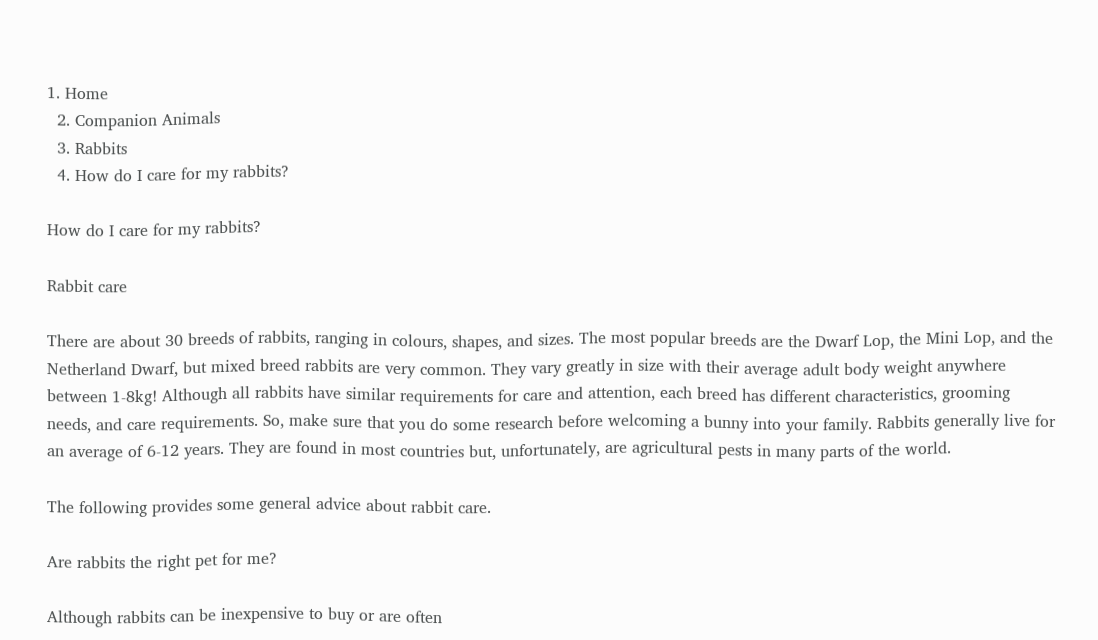1. Home
  2. Companion Animals
  3. Rabbits
  4. How do I care for my rabbits?

How do I care for my rabbits?

Rabbit care

There are about 30 breeds of rabbits, ranging in colours, shapes, and sizes. The most popular breeds are the Dwarf Lop, the Mini Lop, and the Netherland Dwarf, but mixed breed rabbits are very common. They vary greatly in size with their average adult body weight anywhere between 1-8kg! Although all rabbits have similar requirements for care and attention, each breed has different characteristics, grooming needs, and care requirements. So, make sure that you do some research before welcoming a bunny into your family. Rabbits generally live for an average of 6-12 years. They are found in most countries but, unfortunately, are agricultural pests in many parts of the world.

The following provides some general advice about rabbit care.

Are rabbits the right pet for me?

Although rabbits can be inexpensive to buy or are often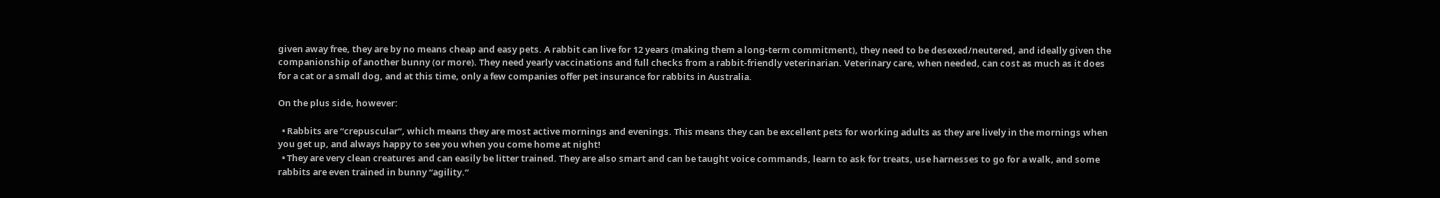given away free, they are by no means cheap and easy pets. A rabbit can live for 12 years (making them a long-term commitment), they need to be desexed/neutered, and ideally given the companionship of another bunny (or more). They need yearly vaccinations and full checks from a rabbit-friendly veterinarian. Veterinary care, when needed, can cost as much as it does for a cat or a small dog, and at this time, only a few companies offer pet insurance for rabbits in Australia.

On the plus side, however:

  • Rabbits are “crepuscular”, which means they are most active mornings and evenings. This means they can be excellent pets for working adults as they are lively in the mornings when you get up, and always happy to see you when you come home at night!
  • They are very clean creatures and can easily be litter trained. They are also smart and can be taught voice commands, learn to ask for treats, use harnesses to go for a walk, and some rabbits are even trained in bunny “agility.”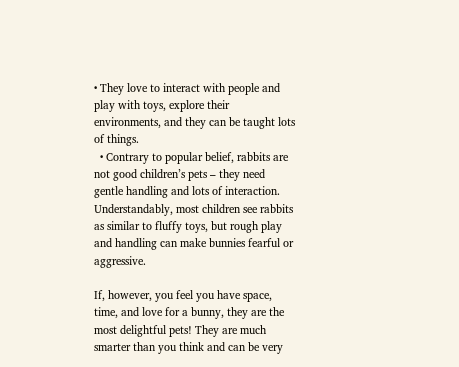• They love to interact with people and play with toys, explore their environments, and they can be taught lots of things.
  • Contrary to popular belief, rabbits are not good children’s pets – they need gentle handling and lots of interaction. Understandably, most children see rabbits as similar to fluffy toys, but rough play and handling can make bunnies fearful or aggressive.

If, however, you feel you have space, time, and love for a bunny, they are the most delightful pets! They are much smarter than you think and can be very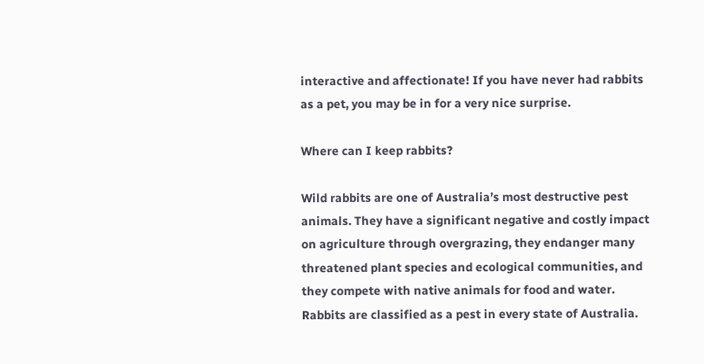interactive and affectionate! If you have never had rabbits as a pet, you may be in for a very nice surprise.

Where can I keep rabbits?

Wild rabbits are one of Australia’s most destructive pest animals. They have a significant negative and costly impact on agriculture through overgrazing, they endanger many threatened plant species and ecological communities, and they compete with native animals for food and water. Rabbits are classified as a pest in every state of Australia.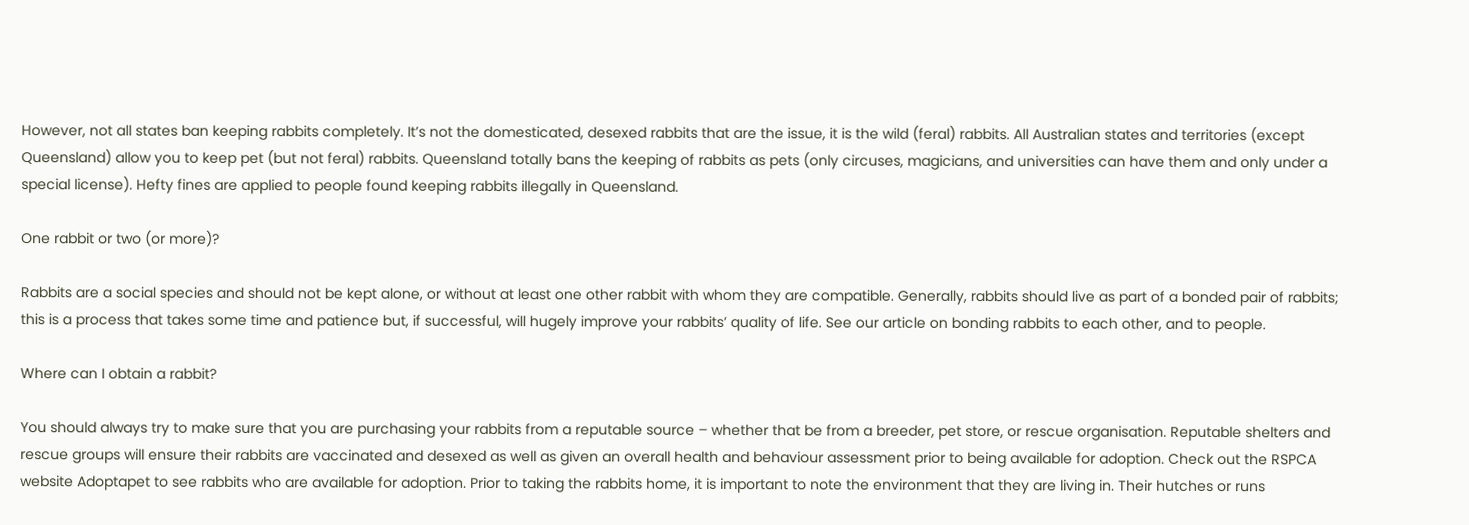However, not all states ban keeping rabbits completely. It’s not the domesticated, desexed rabbits that are the issue, it is the wild (feral) rabbits. All Australian states and territories (except Queensland) allow you to keep pet (but not feral) rabbits. Queensland totally bans the keeping of rabbits as pets (only circuses, magicians, and universities can have them and only under a special license). Hefty fines are applied to people found keeping rabbits illegally in Queensland.

One rabbit or two (or more)?

Rabbits are a social species and should not be kept alone, or without at least one other rabbit with whom they are compatible. Generally, rabbits should live as part of a bonded pair of rabbits; this is a process that takes some time and patience but, if successful, will hugely improve your rabbits’ quality of life. See our article on bonding rabbits to each other, and to people.

Where can I obtain a rabbit?

You should always try to make sure that you are purchasing your rabbits from a reputable source – whether that be from a breeder, pet store, or rescue organisation. Reputable shelters and rescue groups will ensure their rabbits are vaccinated and desexed as well as given an overall health and behaviour assessment prior to being available for adoption. Check out the RSPCA website Adoptapet to see rabbits who are available for adoption. Prior to taking the rabbits home, it is important to note the environment that they are living in. Their hutches or runs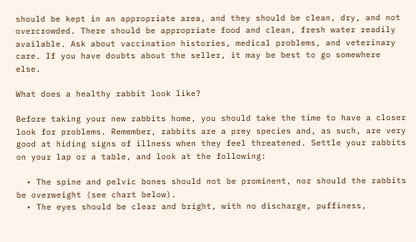should be kept in an appropriate area, and they should be clean, dry, and not overcrowded. There should be appropriate food and clean, fresh water readily available. Ask about vaccination histories, medical problems, and veterinary care. If you have doubts about the seller, it may be best to go somewhere else.

What does a healthy rabbit look like?

Before taking your new rabbits home, you should take the time to have a closer look for problems. Remember, rabbits are a prey species and, as such, are very good at hiding signs of illness when they feel threatened. Settle your rabbits on your lap or a table, and look at the following:

  • The spine and pelvic bones should not be prominent, nor should the rabbits be overweight (see chart below).
  • The eyes should be clear and bright, with no discharge, puffiness,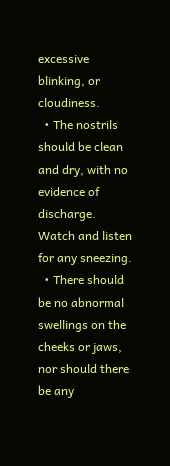excessive blinking, or cloudiness.
  • The nostrils should be clean and dry, with no evidence of discharge. Watch and listen for any sneezing.
  • There should be no abnormal swellings on the cheeks or jaws, nor should there be any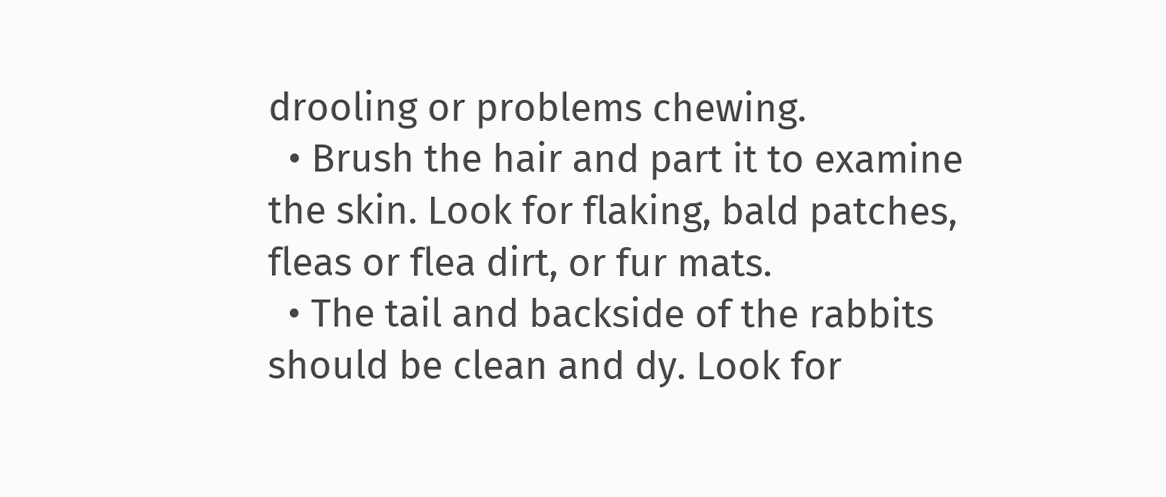drooling or problems chewing.
  • Brush the hair and part it to examine the skin. Look for flaking, bald patches, fleas or flea dirt, or fur mats.
  • The tail and backside of the rabbits should be clean and dy. Look for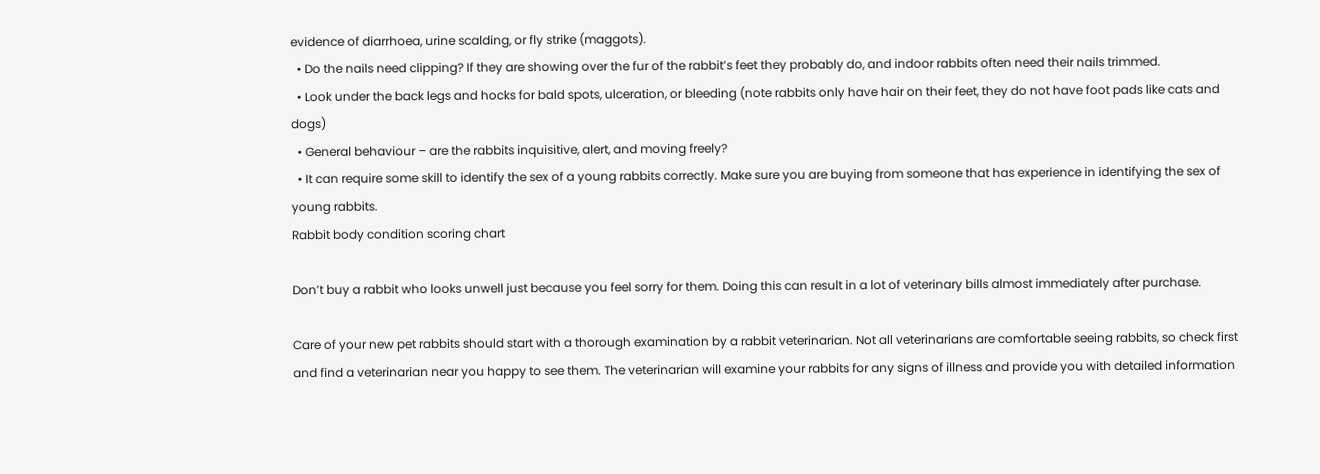evidence of diarrhoea, urine scalding, or fly strike (maggots).
  • Do the nails need clipping? If they are showing over the fur of the rabbit’s feet they probably do, and indoor rabbits often need their nails trimmed.
  • Look under the back legs and hocks for bald spots, ulceration, or bleeding (note rabbits only have hair on their feet, they do not have foot pads like cats and dogs)
  • General behaviour – are the rabbits inquisitive, alert, and moving freely?
  • It can require some skill to identify the sex of a young rabbits correctly. Make sure you are buying from someone that has experience in identifying the sex of young rabbits.
Rabbit body condition scoring chart

Don’t buy a rabbit who looks unwell just because you feel sorry for them. Doing this can result in a lot of veterinary bills almost immediately after purchase.

Care of your new pet rabbits should start with a thorough examination by a rabbit veterinarian. Not all veterinarians are comfortable seeing rabbits, so check first and find a veterinarian near you happy to see them. The veterinarian will examine your rabbits for any signs of illness and provide you with detailed information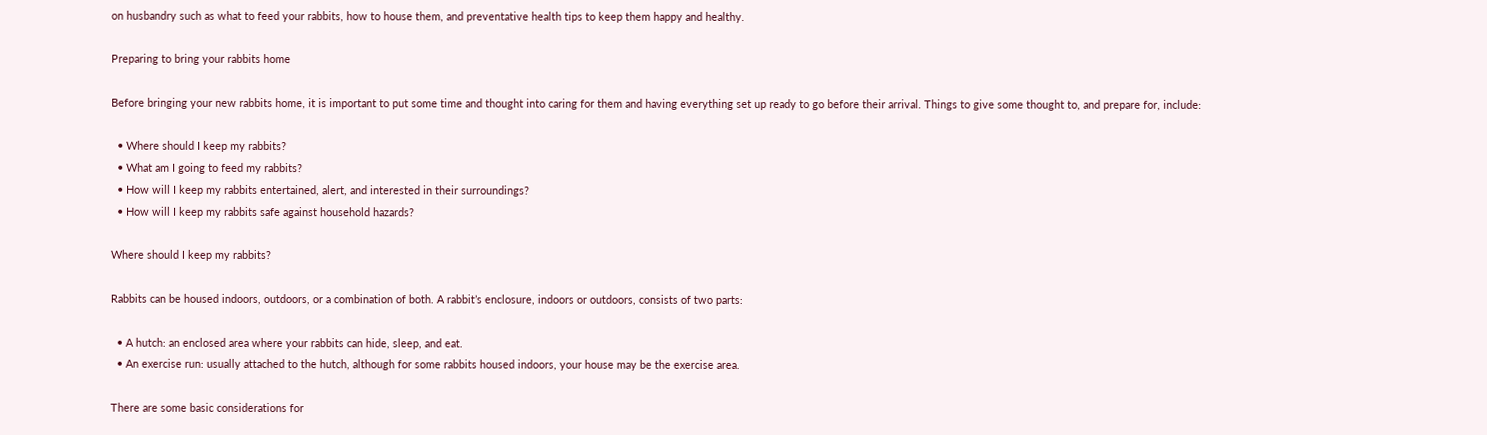on husbandry such as what to feed your rabbits, how to house them, and preventative health tips to keep them happy and healthy.

Preparing to bring your rabbits home

Before bringing your new rabbits home, it is important to put some time and thought into caring for them and having everything set up ready to go before their arrival. Things to give some thought to, and prepare for, include:

  • Where should I keep my rabbits?
  • What am I going to feed my rabbits?
  • How will I keep my rabbits entertained, alert, and interested in their surroundings?
  • How will I keep my rabbits safe against household hazards?

Where should I keep my rabbits?

Rabbits can be housed indoors, outdoors, or a combination of both. A rabbit’s enclosure, indoors or outdoors, consists of two parts:

  • A hutch: an enclosed area where your rabbits can hide, sleep, and eat.
  • An exercise run: usually attached to the hutch, although for some rabbits housed indoors, your house may be the exercise area.

There are some basic considerations for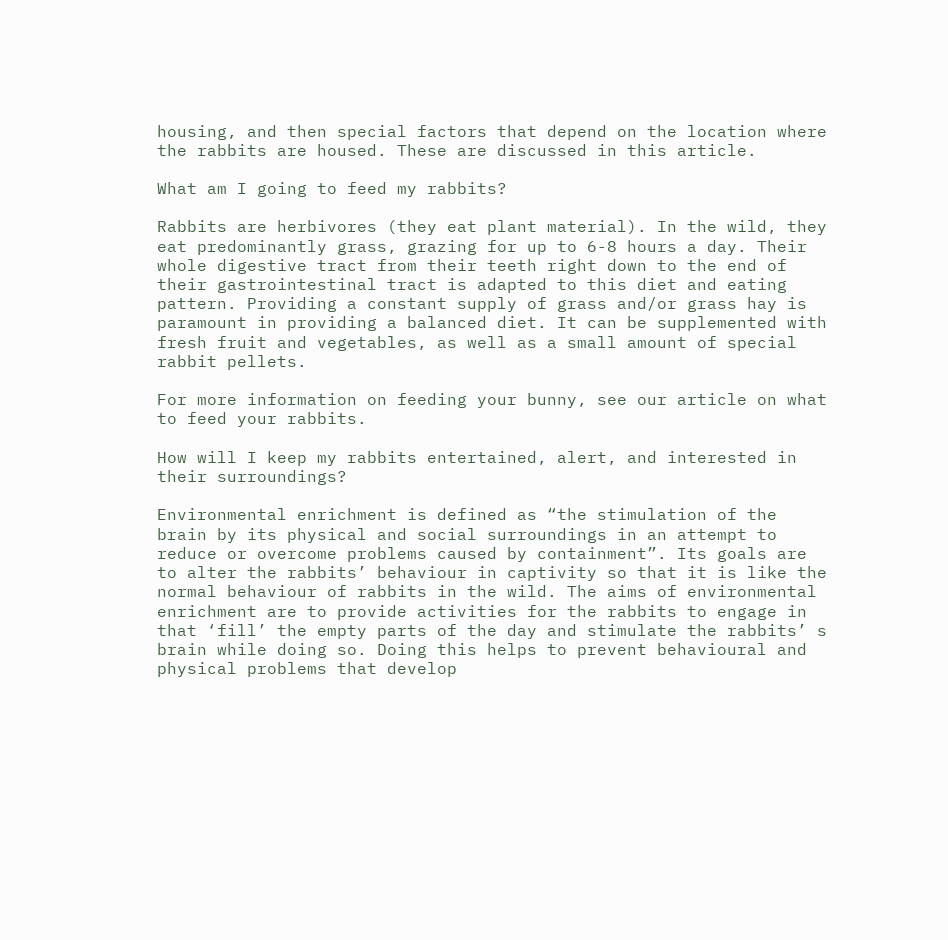housing, and then special factors that depend on the location where the rabbits are housed. These are discussed in this article.

What am I going to feed my rabbits?

Rabbits are herbivores (they eat plant material). In the wild, they eat predominantly grass, grazing for up to 6-8 hours a day. Their whole digestive tract from their teeth right down to the end of their gastrointestinal tract is adapted to this diet and eating pattern. Providing a constant supply of grass and/or grass hay is paramount in providing a balanced diet. It can be supplemented with fresh fruit and vegetables, as well as a small amount of special rabbit pellets.

For more information on feeding your bunny, see our article on what to feed your rabbits.

How will I keep my rabbits entertained, alert, and interested in their surroundings?

Environmental enrichment is defined as “the stimulation of the brain by its physical and social surroundings in an attempt to reduce or overcome problems caused by containment”. Its goals are to alter the rabbits’ behaviour in captivity so that it is like the normal behaviour of rabbits in the wild. The aims of environmental enrichment are to provide activities for the rabbits to engage in that ‘fill’ the empty parts of the day and stimulate the rabbits’ s brain while doing so. Doing this helps to prevent behavioural and physical problems that develop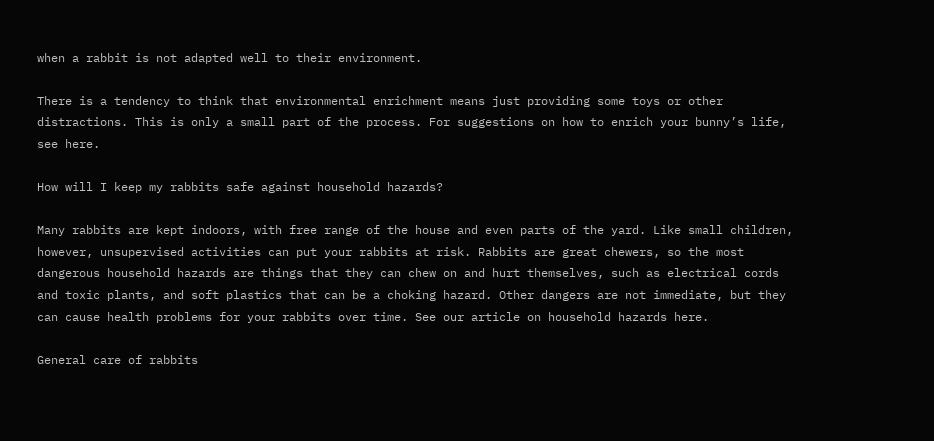when a rabbit is not adapted well to their environment.

There is a tendency to think that environmental enrichment means just providing some toys or other distractions. This is only a small part of the process. For suggestions on how to enrich your bunny’s life, see here.

How will I keep my rabbits safe against household hazards?

Many rabbits are kept indoors, with free range of the house and even parts of the yard. Like small children, however, unsupervised activities can put your rabbits at risk. Rabbits are great chewers, so the most dangerous household hazards are things that they can chew on and hurt themselves, such as electrical cords and toxic plants, and soft plastics that can be a choking hazard. Other dangers are not immediate, but they can cause health problems for your rabbits over time. See our article on household hazards here.

General care of rabbits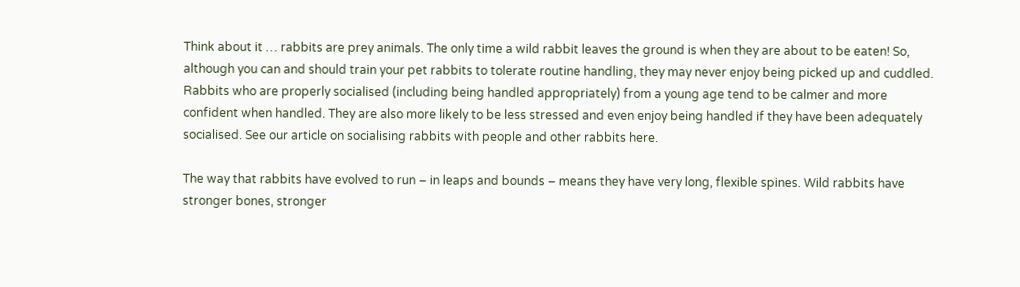Think about it … rabbits are prey animals. The only time a wild rabbit leaves the ground is when they are about to be eaten! So, although you can and should train your pet rabbits to tolerate routine handling, they may never enjoy being picked up and cuddled. Rabbits who are properly socialised (including being handled appropriately) from a young age tend to be calmer and more confident when handled. They are also more likely to be less stressed and even enjoy being handled if they have been adequately socialised. See our article on socialising rabbits with people and other rabbits here.

The way that rabbits have evolved to run – in leaps and bounds – means they have very long, flexible spines. Wild rabbits have stronger bones, stronger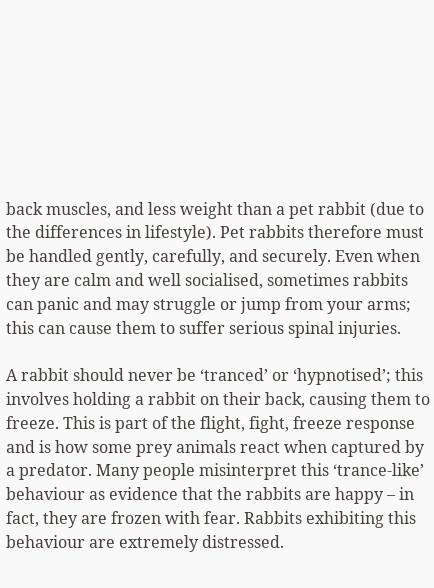back muscles, and less weight than a pet rabbit (due to the differences in lifestyle). Pet rabbits therefore must be handled gently, carefully, and securely. Even when they are calm and well socialised, sometimes rabbits can panic and may struggle or jump from your arms; this can cause them to suffer serious spinal injuries.

A rabbit should never be ‘tranced’ or ‘hypnotised’; this involves holding a rabbit on their back, causing them to freeze. This is part of the flight, fight, freeze response and is how some prey animals react when captured by a predator. Many people misinterpret this ‘trance-like’ behaviour as evidence that the rabbits are happy – in fact, they are frozen with fear. Rabbits exhibiting this behaviour are extremely distressed.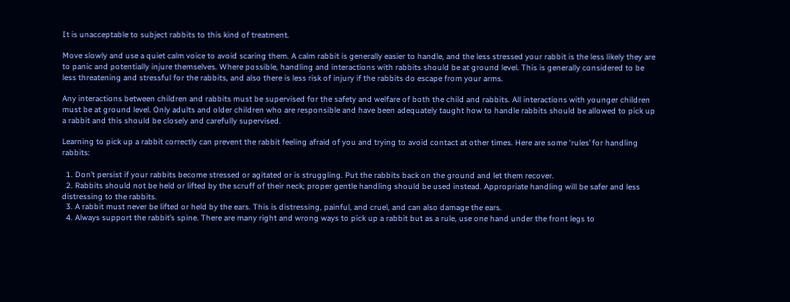It is unacceptable to subject rabbits to this kind of treatment.

Move slowly and use a quiet calm voice to avoid scaring them. A calm rabbit is generally easier to handle, and the less stressed your rabbit is the less likely they are to panic and potentially injure themselves. Where possible, handling and interactions with rabbits should be at ground level. This is generally considered to be less threatening and stressful for the rabbits, and also there is less risk of injury if the rabbits do escape from your arms.

Any interactions between children and rabbits must be supervised for the safety and welfare of both the child and rabbits. All interactions with younger children must be at ground level. Only adults and older children who are responsible and have been adequately taught how to handle rabbits should be allowed to pick up a rabbit and this should be closely and carefully supervised.

Learning to pick up a rabbit correctly can prevent the rabbit feeling afraid of you and trying to avoid contact at other times. Here are some ‘rules’ for handling rabbits:

  1. Don’t persist if your rabbits become stressed or agitated or is struggling. Put the rabbits back on the ground and let them recover.
  2. Rabbits should not be held or lifted by the scruff of their neck; proper gentle handling should be used instead. Appropriate handling will be safer and less distressing to the rabbits.
  3. A rabbit must never be lifted or held by the ears. This is distressing, painful, and cruel, and can also damage the ears.
  4. Always support the rabbit’s spine. There are many right and wrong ways to pick up a rabbit but as a rule, use one hand under the front legs to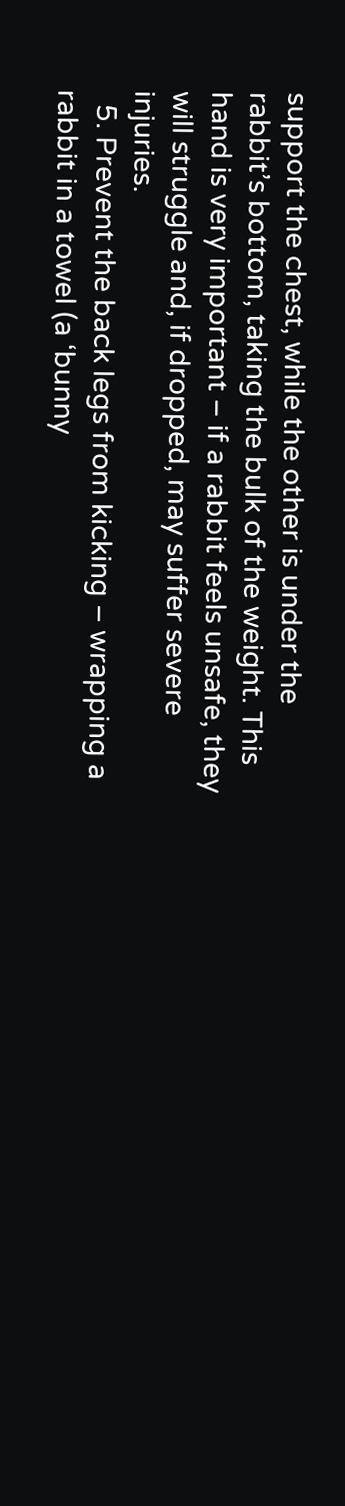support the chest, while the other is under the rabbit’s bottom, taking the bulk of the weight. This hand is very important – if a rabbit feels unsafe, they will struggle and, if dropped, may suffer severe injuries.
  5. Prevent the back legs from kicking – wrapping a rabbit in a towel (a ‘bunny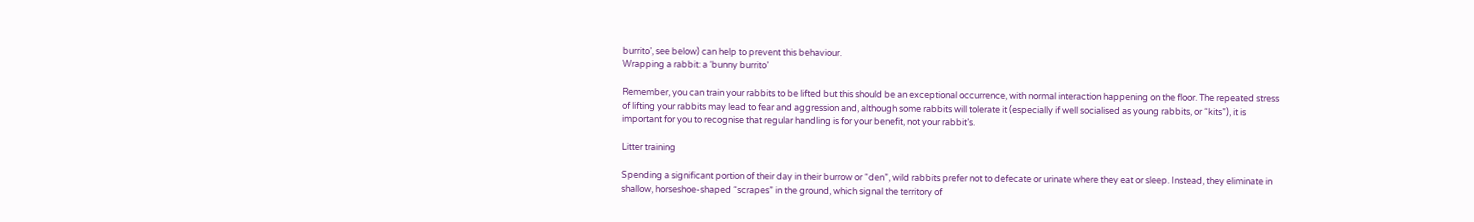burrito’, see below) can help to prevent this behaviour.
Wrapping a rabbit: a ‘bunny burrito’

Remember, you can train your rabbits to be lifted but this should be an exceptional occurrence, with normal interaction happening on the floor. The repeated stress of lifting your rabbits may lead to fear and aggression and, although some rabbits will tolerate it (especially if well socialised as young rabbits, or “kits”), it is important for you to recognise that regular handling is for your benefit, not your rabbit’s.

Litter training

Spending a significant portion of their day in their burrow or “den”, wild rabbits prefer not to defecate or urinate where they eat or sleep. Instead, they eliminate in shallow, horseshoe-shaped “scrapes” in the ground, which signal the territory of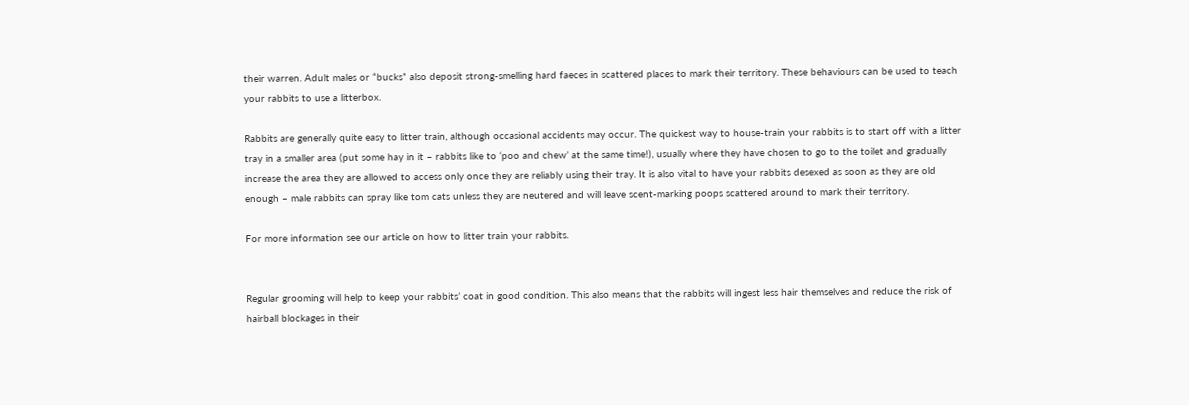their warren. Adult males or “bucks” also deposit strong-smelling hard faeces in scattered places to mark their territory. These behaviours can be used to teach your rabbits to use a litterbox.

Rabbits are generally quite easy to litter train, although occasional accidents may occur. The quickest way to house-train your rabbits is to start off with a litter tray in a smaller area (put some hay in it – rabbits like to ‘poo and chew’ at the same time!), usually where they have chosen to go to the toilet and gradually increase the area they are allowed to access only once they are reliably using their tray. It is also vital to have your rabbits desexed as soon as they are old enough – male rabbits can spray like tom cats unless they are neutered and will leave scent-marking poops scattered around to mark their territory.

For more information see our article on how to litter train your rabbits.


Regular grooming will help to keep your rabbits’ coat in good condition. This also means that the rabbits will ingest less hair themselves and reduce the risk of hairball blockages in their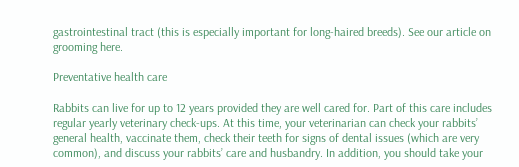gastrointestinal tract (this is especially important for long-haired breeds). See our article on grooming here.

Preventative health care

Rabbits can live for up to 12 years provided they are well cared for. Part of this care includes regular yearly veterinary check-ups. At this time, your veterinarian can check your rabbits’ general health, vaccinate them, check their teeth for signs of dental issues (which are very common), and discuss your rabbits’ care and husbandry. In addition, you should take your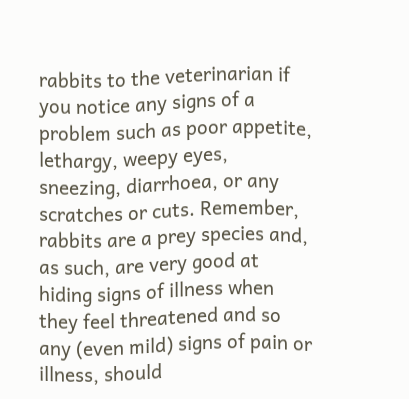rabbits to the veterinarian if you notice any signs of a problem such as poor appetite, lethargy, weepy eyes, sneezing, diarrhoea, or any scratches or cuts. Remember, rabbits are a prey species and, as such, are very good at hiding signs of illness when they feel threatened and so any (even mild) signs of pain or illness, should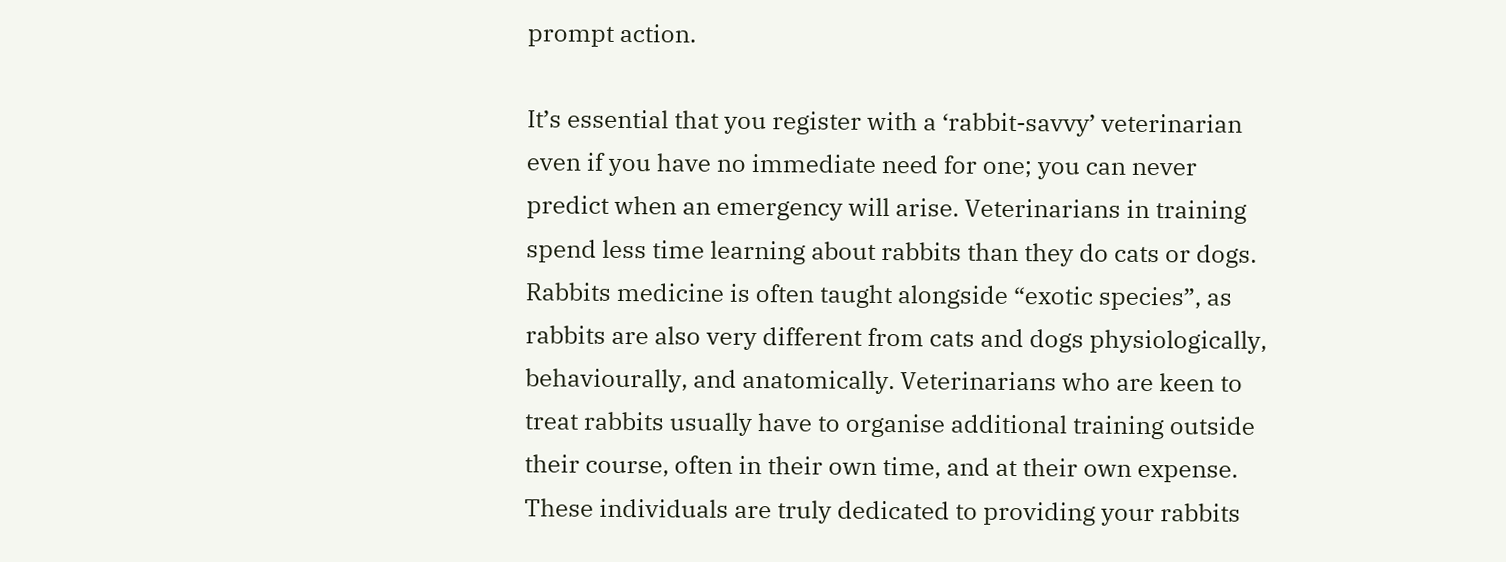prompt action.

It’s essential that you register with a ‘rabbit-savvy’ veterinarian even if you have no immediate need for one; you can never predict when an emergency will arise. Veterinarians in training spend less time learning about rabbits than they do cats or dogs. Rabbits medicine is often taught alongside “exotic species”, as rabbits are also very different from cats and dogs physiologically, behaviourally, and anatomically. Veterinarians who are keen to treat rabbits usually have to organise additional training outside their course, often in their own time, and at their own expense. These individuals are truly dedicated to providing your rabbits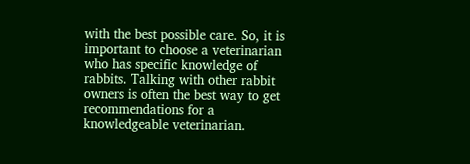with the best possible care. So, it is important to choose a veterinarian who has specific knowledge of rabbits. Talking with other rabbit owners is often the best way to get recommendations for a knowledgeable veterinarian.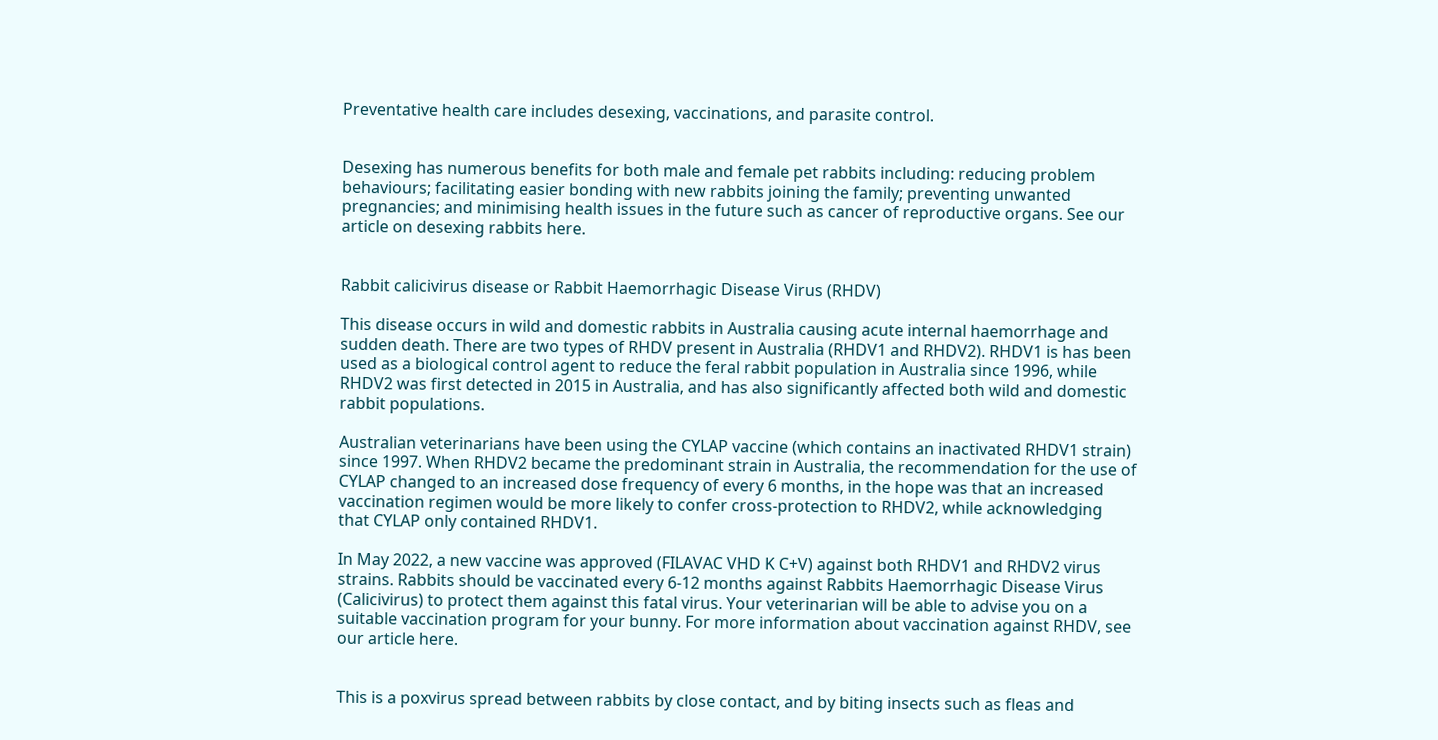Preventative health care includes desexing, vaccinations, and parasite control.


Desexing has numerous benefits for both male and female pet rabbits including: reducing problem behaviours; facilitating easier bonding with new rabbits joining the family; preventing unwanted pregnancies; and minimising health issues in the future such as cancer of reproductive organs. See our article on desexing rabbits here.


Rabbit calicivirus disease or Rabbit Haemorrhagic Disease Virus (RHDV)

This disease occurs in wild and domestic rabbits in Australia causing acute internal haemorrhage and sudden death. There are two types of RHDV present in Australia (RHDV1 and RHDV2). RHDV1 is has been used as a biological control agent to reduce the feral rabbit population in Australia since 1996, while RHDV2 was first detected in 2015 in Australia, and has also significantly affected both wild and domestic rabbit populations.

Australian veterinarians have been using the CYLAP vaccine (which contains an inactivated RHDV1 strain) since 1997. When RHDV2 became the predominant strain in Australia, the recommendation for the use of CYLAP changed to an increased dose frequency of every 6 months, in the hope was that an increased vaccination regimen would be more likely to confer cross-protection to RHDV2, while acknowledging that CYLAP only contained RHDV1.

In May 2022, a new vaccine was approved (FILAVAC VHD K C+V) against both RHDV1 and RHDV2 virus strains. Rabbits should be vaccinated every 6-12 months against Rabbits Haemorrhagic Disease Virus (Calicivirus) to protect them against this fatal virus. Your veterinarian will be able to advise you on a suitable vaccination program for your bunny. For more information about vaccination against RHDV, see our article here.


This is a poxvirus spread between rabbits by close contact, and by biting insects such as fleas and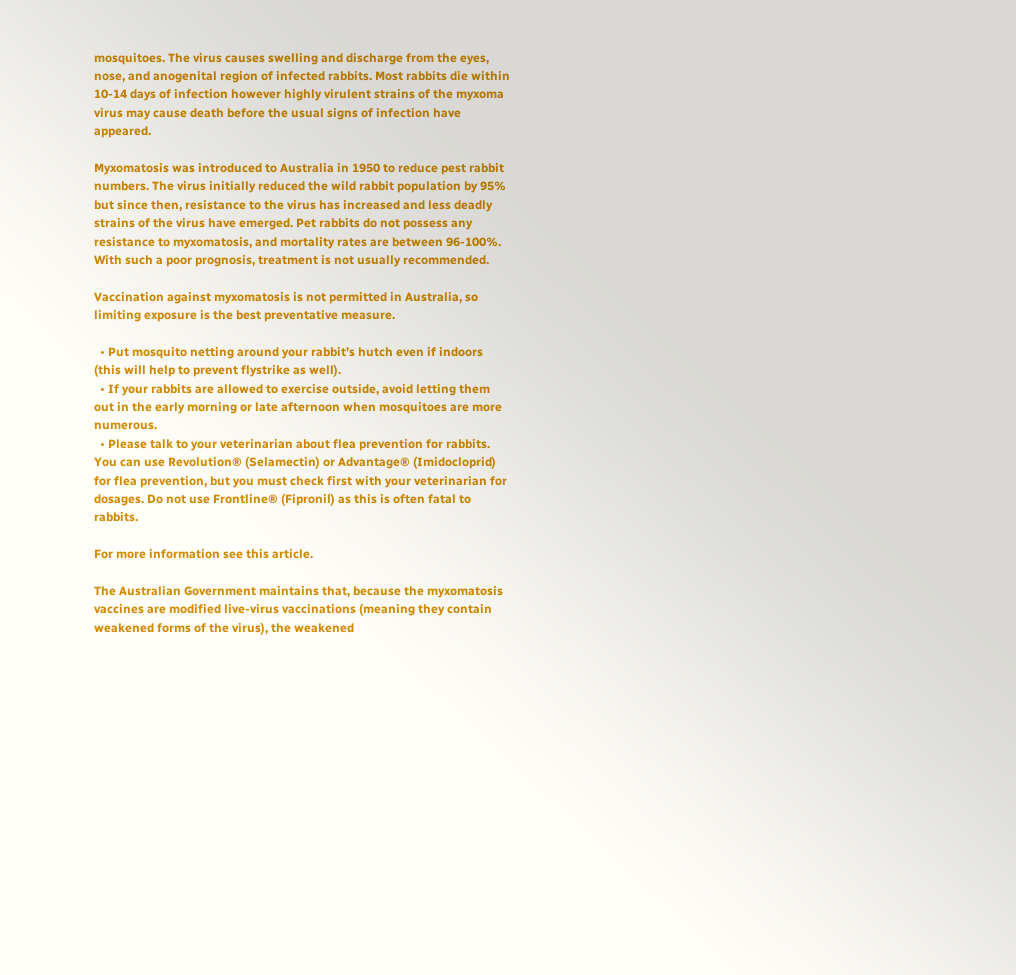mosquitoes. The virus causes swelling and discharge from the eyes, nose, and anogenital region of infected rabbits. Most rabbits die within 10-14 days of infection however highly virulent strains of the myxoma virus may cause death before the usual signs of infection have appeared.

Myxomatosis was introduced to Australia in 1950 to reduce pest rabbit numbers. The virus initially reduced the wild rabbit population by 95% but since then, resistance to the virus has increased and less deadly strains of the virus have emerged. Pet rabbits do not possess any resistance to myxomatosis, and mortality rates are between 96-100%. With such a poor prognosis, treatment is not usually recommended.

Vaccination against myxomatosis is not permitted in Australia, so limiting exposure is the best preventative measure.

  • Put mosquito netting around your rabbit’s hutch even if indoors (this will help to prevent flystrike as well).
  • If your rabbits are allowed to exercise outside, avoid letting them out in the early morning or late afternoon when mosquitoes are more numerous.
  • Please talk to your veterinarian about flea prevention for rabbits. You can use Revolution® (Selamectin) or Advantage® (Imidocloprid) for flea prevention, but you must check first with your veterinarian for dosages. Do not use Frontline® (Fipronil) as this is often fatal to rabbits.

For more information see this article.

The Australian Government maintains that, because the myxomatosis vaccines are modified live-virus vaccinations (meaning they contain weakened forms of the virus), the weakened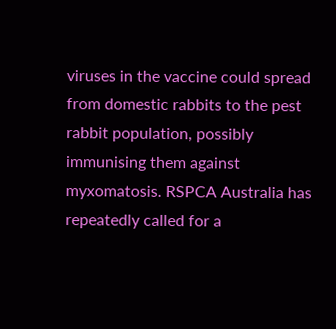viruses in the vaccine could spread from domestic rabbits to the pest rabbit population, possibly immunising them against myxomatosis. RSPCA Australia has repeatedly called for a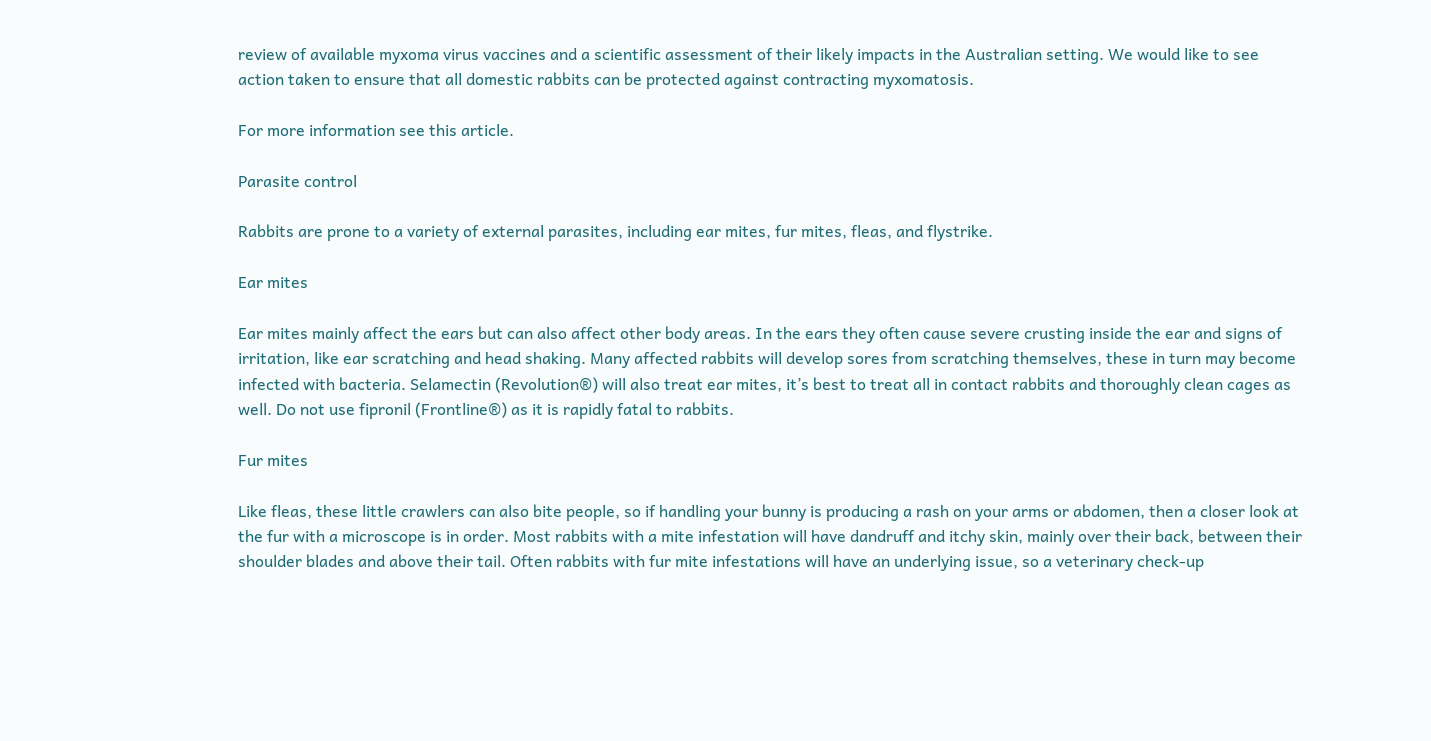review of available myxoma virus vaccines and a scientific assessment of their likely impacts in the Australian setting. We would like to see action taken to ensure that all domestic rabbits can be protected against contracting myxomatosis.

For more information see this article.

Parasite control

Rabbits are prone to a variety of external parasites, including ear mites, fur mites, fleas, and flystrike.

Ear mites

Ear mites mainly affect the ears but can also affect other body areas. In the ears they often cause severe crusting inside the ear and signs of irritation, like ear scratching and head shaking. Many affected rabbits will develop sores from scratching themselves, these in turn may become infected with bacteria. Selamectin (Revolution®) will also treat ear mites, it’s best to treat all in contact rabbits and thoroughly clean cages as well. Do not use fipronil (Frontline®) as it is rapidly fatal to rabbits.

Fur mites

Like fleas, these little crawlers can also bite people, so if handling your bunny is producing a rash on your arms or abdomen, then a closer look at the fur with a microscope is in order. Most rabbits with a mite infestation will have dandruff and itchy skin, mainly over their back, between their shoulder blades and above their tail. Often rabbits with fur mite infestations will have an underlying issue, so a veterinary check-up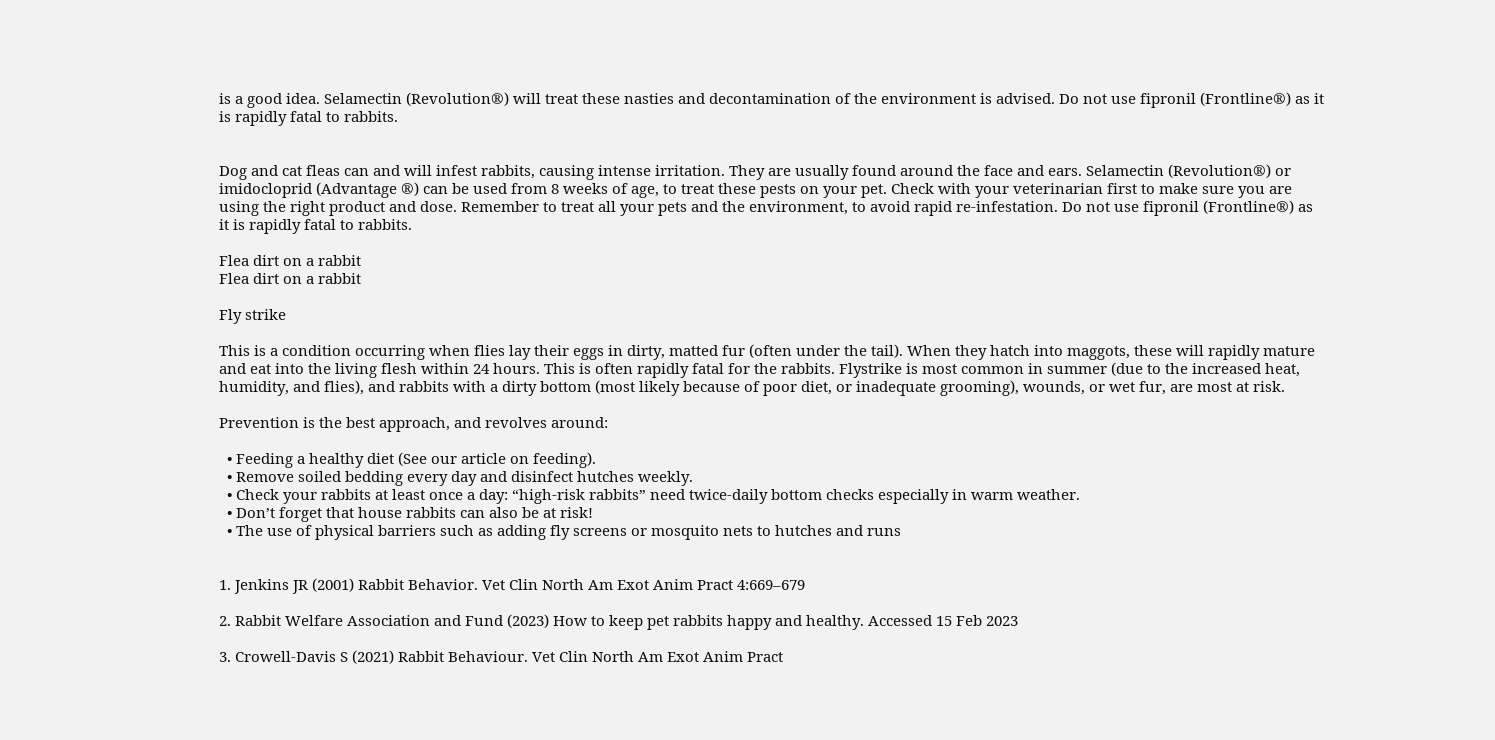is a good idea. Selamectin (Revolution®) will treat these nasties and decontamination of the environment is advised. Do not use fipronil (Frontline®) as it is rapidly fatal to rabbits.


Dog and cat fleas can and will infest rabbits, causing intense irritation. They are usually found around the face and ears. Selamectin (Revolution®) or imidocloprid (Advantage ®) can be used from 8 weeks of age, to treat these pests on your pet. Check with your veterinarian first to make sure you are using the right product and dose. Remember to treat all your pets and the environment, to avoid rapid re-infestation. Do not use fipronil (Frontline®) as it is rapidly fatal to rabbits.

Flea dirt on a rabbit
Flea dirt on a rabbit

Fly strike

This is a condition occurring when flies lay their eggs in dirty, matted fur (often under the tail). When they hatch into maggots, these will rapidly mature and eat into the living flesh within 24 hours. This is often rapidly fatal for the rabbits. Flystrike is most common in summer (due to the increased heat, humidity, and flies), and rabbits with a dirty bottom (most likely because of poor diet, or inadequate grooming), wounds, or wet fur, are most at risk.

Prevention is the best approach, and revolves around:

  • Feeding a healthy diet (See our article on feeding).
  • Remove soiled bedding every day and disinfect hutches weekly.
  • Check your rabbits at least once a day: “high-risk rabbits” need twice-daily bottom checks especially in warm weather.
  • Don’t forget that house rabbits can also be at risk!
  • The use of physical barriers such as adding fly screens or mosquito nets to hutches and runs


1. Jenkins JR (2001) Rabbit Behavior. Vet Clin North Am Exot Anim Pract 4:669–679

2. Rabbit Welfare Association and Fund (2023) How to keep pet rabbits happy and healthy. Accessed 15 Feb 2023

3. Crowell-Davis S (2021) Rabbit Behaviour. Vet Clin North Am Exot Anim Pract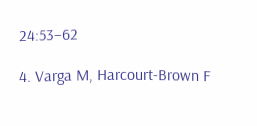24:53–62

4. Varga M, Harcourt-Brown F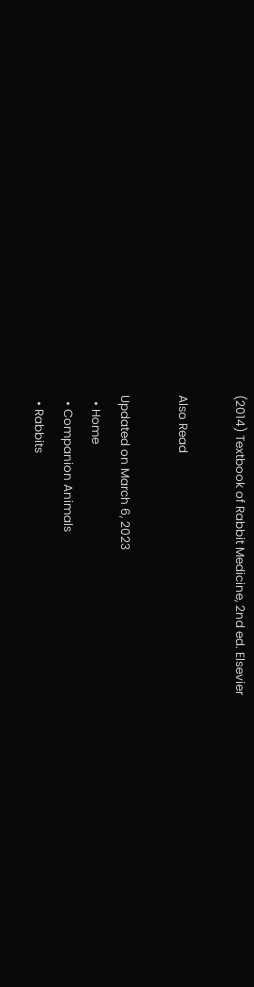(2014) Textbook of Rabbit Medicine, 2nd ed. Elsevier

Also Read

Updated on March 6, 2023
  • Home
  • Companion Animals
  • Rabbits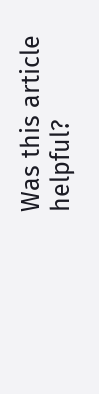Was this article helpful?